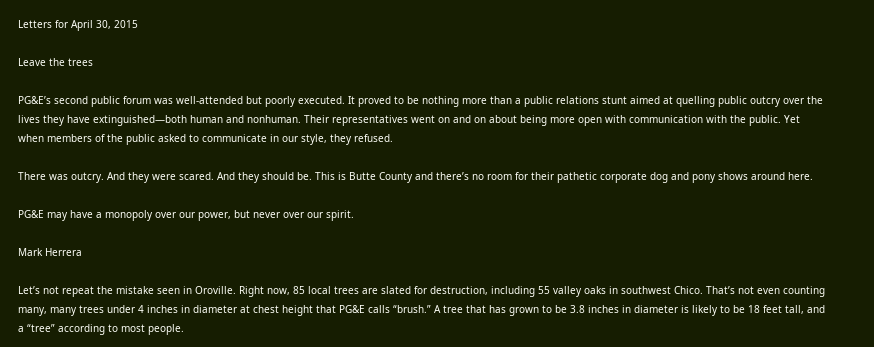Letters for April 30, 2015

Leave the trees

PG&E’s second public forum was well-attended but poorly executed. It proved to be nothing more than a public relations stunt aimed at quelling public outcry over the lives they have extinguished—both human and nonhuman. Their representatives went on and on about being more open with communication with the public. Yet when members of the public asked to communicate in our style, they refused.

There was outcry. And they were scared. And they should be. This is Butte County and there’s no room for their pathetic corporate dog and pony shows around here.

PG&E may have a monopoly over our power, but never over our spirit.

Mark Herrera

Let’s not repeat the mistake seen in Oroville. Right now, 85 local trees are slated for destruction, including 55 valley oaks in southwest Chico. That’s not even counting many, many trees under 4 inches in diameter at chest height that PG&E calls “brush.” A tree that has grown to be 3.8 inches in diameter is likely to be 18 feet tall, and a “tree” according to most people.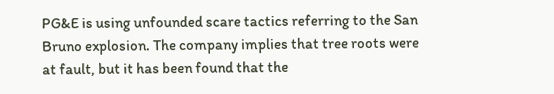PG&E is using unfounded scare tactics referring to the San Bruno explosion. The company implies that tree roots were at fault, but it has been found that the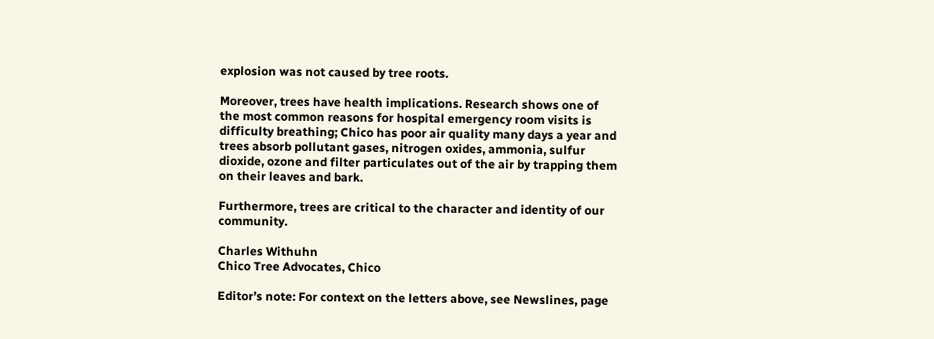explosion was not caused by tree roots.

Moreover, trees have health implications. Research shows one of the most common reasons for hospital emergency room visits is difficulty breathing; Chico has poor air quality many days a year and trees absorb pollutant gases, nitrogen oxides, ammonia, sulfur dioxide, ozone and filter particulates out of the air by trapping them on their leaves and bark.

Furthermore, trees are critical to the character and identity of our community.

Charles Withuhn
Chico Tree Advocates, Chico

Editor’s note: For context on the letters above, see Newslines, page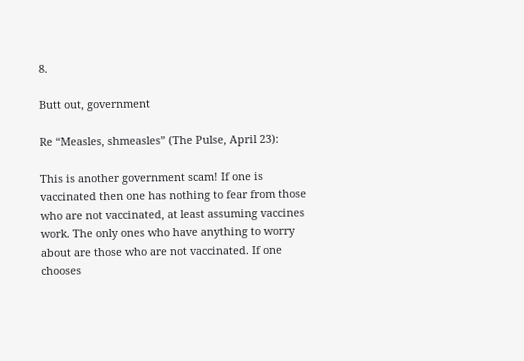8.

Butt out, government

Re “Measles, shmeasles” (The Pulse, April 23):

This is another government scam! If one is vaccinated then one has nothing to fear from those who are not vaccinated, at least assuming vaccines work. The only ones who have anything to worry about are those who are not vaccinated. If one chooses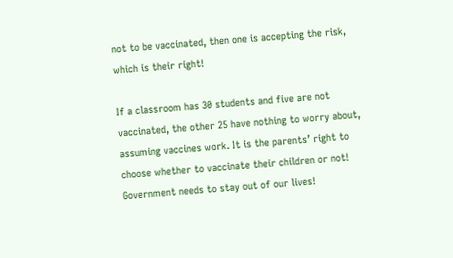not to be vaccinated, then one is accepting the risk, which is their right!

If a classroom has 30 students and five are not vaccinated, the other 25 have nothing to worry about, assuming vaccines work. It is the parents’ right to choose whether to vaccinate their children or not! Government needs to stay out of our lives!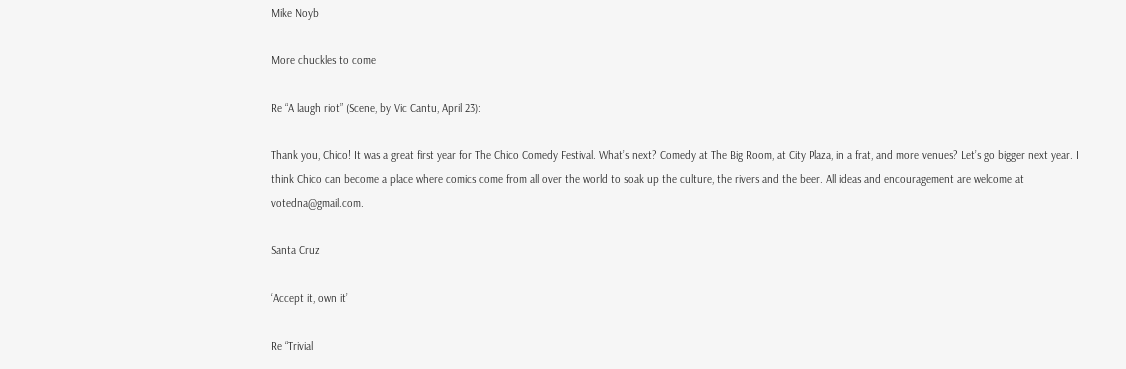Mike Noyb

More chuckles to come

Re “A laugh riot” (Scene, by Vic Cantu, April 23):

Thank you, Chico! It was a great first year for The Chico Comedy Festival. What’s next? Comedy at The Big Room, at City Plaza, in a frat, and more venues? Let’s go bigger next year. I think Chico can become a place where comics come from all over the world to soak up the culture, the rivers and the beer. All ideas and encouragement are welcome at votedna@gmail.com.

Santa Cruz

‘Accept it, own it’

Re “Trivial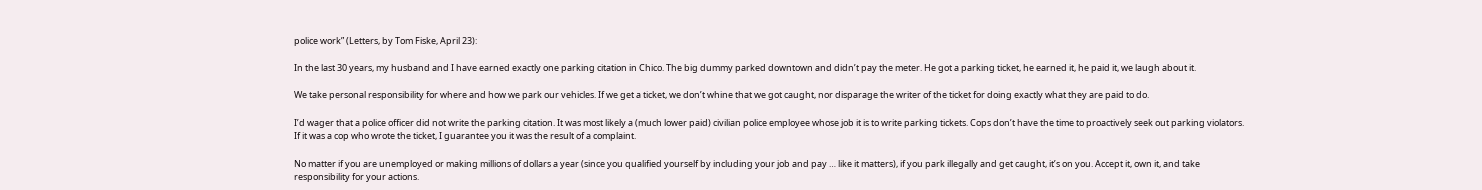police work” (Letters, by Tom Fiske, April 23):

In the last 30 years, my husband and I have earned exactly one parking citation in Chico. The big dummy parked downtown and didn’t pay the meter. He got a parking ticket, he earned it, he paid it, we laugh about it.

We take personal responsibility for where and how we park our vehicles. If we get a ticket, we don’t whine that we got caught, nor disparage the writer of the ticket for doing exactly what they are paid to do.

I’d wager that a police officer did not write the parking citation. It was most likely a (much lower paid) civilian police employee whose job it is to write parking tickets. Cops don’t have the time to proactively seek out parking violators. If it was a cop who wrote the ticket, I guarantee you it was the result of a complaint.

No matter if you are unemployed or making millions of dollars a year (since you qualified yourself by including your job and pay … like it matters), if you park illegally and get caught, it’s on you. Accept it, own it, and take responsibility for your actions.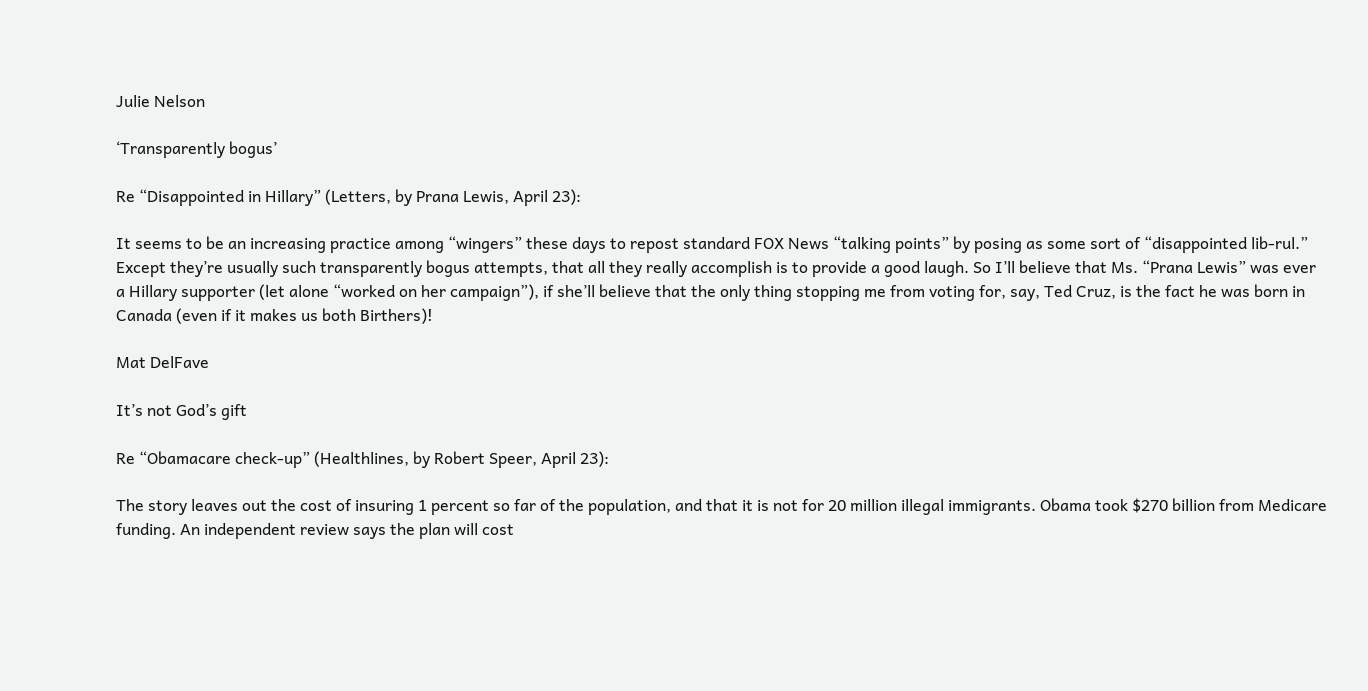Julie Nelson

‘Transparently bogus’

Re “Disappointed in Hillary” (Letters, by Prana Lewis, April 23):

It seems to be an increasing practice among “wingers” these days to repost standard FOX News “talking points” by posing as some sort of “disappointed lib-rul.” Except they’re usually such transparently bogus attempts, that all they really accomplish is to provide a good laugh. So I’ll believe that Ms. “Prana Lewis” was ever a Hillary supporter (let alone “worked on her campaign”), if she’ll believe that the only thing stopping me from voting for, say, Ted Cruz, is the fact he was born in Canada (even if it makes us both Birthers)!

Mat DelFave

It’s not God’s gift

Re “Obamacare check-up” (Healthlines, by Robert Speer, April 23):

The story leaves out the cost of insuring 1 percent so far of the population, and that it is not for 20 million illegal immigrants. Obama took $270 billion from Medicare funding. An independent review says the plan will cost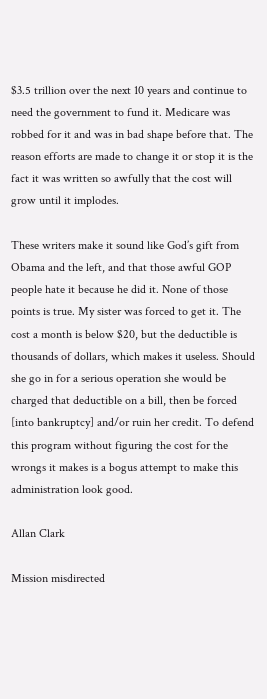$3.5 trillion over the next 10 years and continue to need the government to fund it. Medicare was robbed for it and was in bad shape before that. The reason efforts are made to change it or stop it is the fact it was written so awfully that the cost will grow until it implodes.

These writers make it sound like God’s gift from Obama and the left, and that those awful GOP people hate it because he did it. None of those points is true. My sister was forced to get it. The cost a month is below $20, but the deductible is thousands of dollars, which makes it useless. Should she go in for a serious operation she would be charged that deductible on a bill, then be forced [into bankruptcy] and/or ruin her credit. To defend this program without figuring the cost for the wrongs it makes is a bogus attempt to make this administration look good.

Allan Clark

Mission misdirected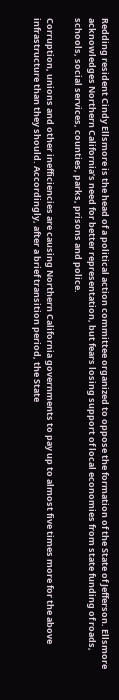Redding resident Cindy Ellsmore is the head of a political action committee organized to oppose the formation of the State of Jefferson. Ellsmore acknowledges Northern California’s need for better representation, but fears losing support of local economies from state funding of roads, schools, social services, counties, parks, prisons and police.

Corruption, unions and other inefficiencies are causing Northern California governments to pay up to almost five times more for the above infrastructure than they should. Accordingly, after a brief transition period, the State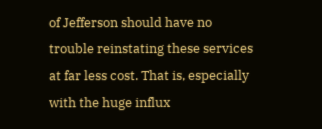of Jefferson should have no trouble reinstating these services at far less cost. That is, especially with the huge influx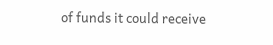of funds it could receive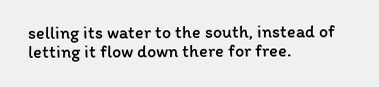selling its water to the south, instead of letting it flow down there for free.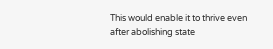This would enable it to thrive even after abolishing state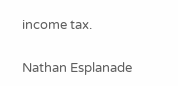income tax.

Nathan Esplanade